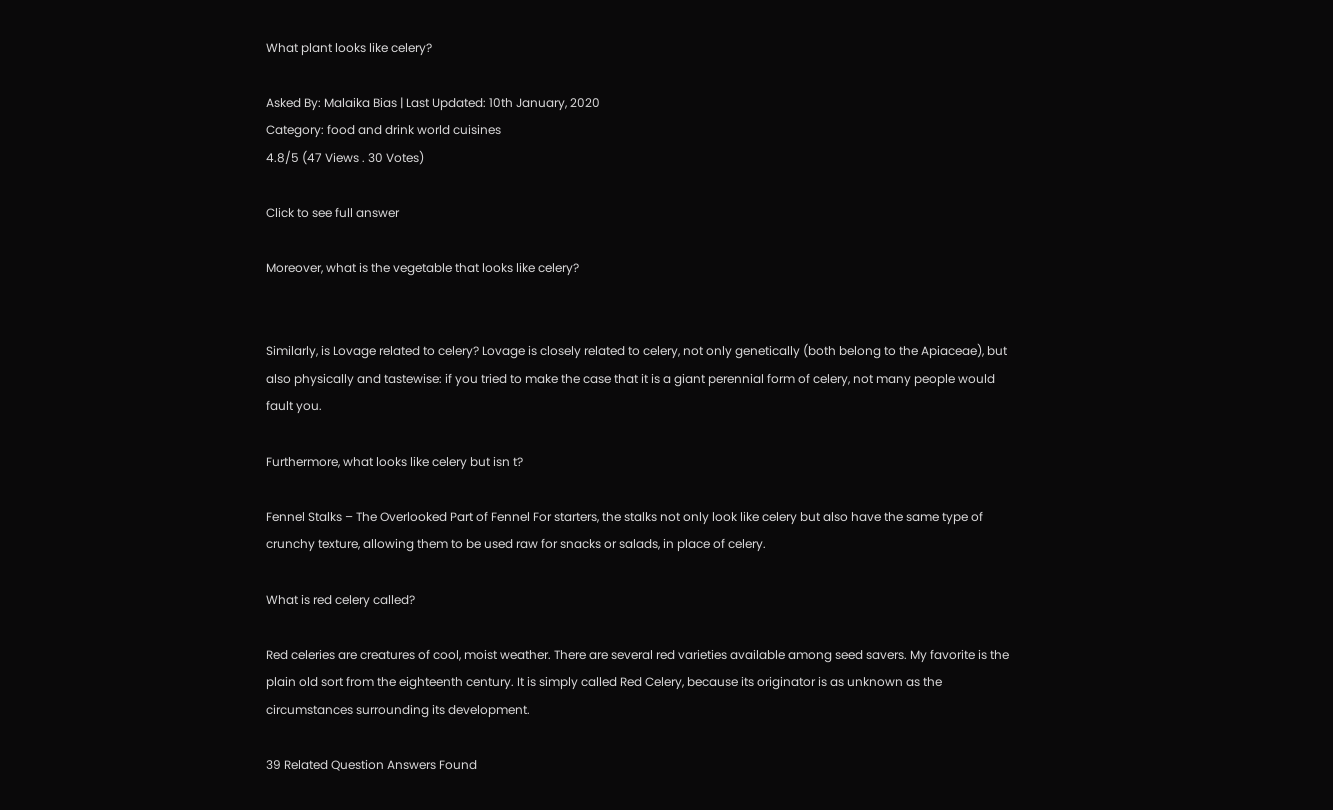What plant looks like celery?

Asked By: Malaika Bias | Last Updated: 10th January, 2020
Category: food and drink world cuisines
4.8/5 (47 Views . 30 Votes)

Click to see full answer

Moreover, what is the vegetable that looks like celery?


Similarly, is Lovage related to celery? Lovage is closely related to celery, not only genetically (both belong to the Apiaceae), but also physically and tastewise: if you tried to make the case that it is a giant perennial form of celery, not many people would fault you.

Furthermore, what looks like celery but isn t?

Fennel Stalks – The Overlooked Part of Fennel For starters, the stalks not only look like celery but also have the same type of crunchy texture, allowing them to be used raw for snacks or salads, in place of celery.

What is red celery called?

Red celeries are creatures of cool, moist weather. There are several red varieties available among seed savers. My favorite is the plain old sort from the eighteenth century. It is simply called Red Celery, because its originator is as unknown as the circumstances surrounding its development.

39 Related Question Answers Found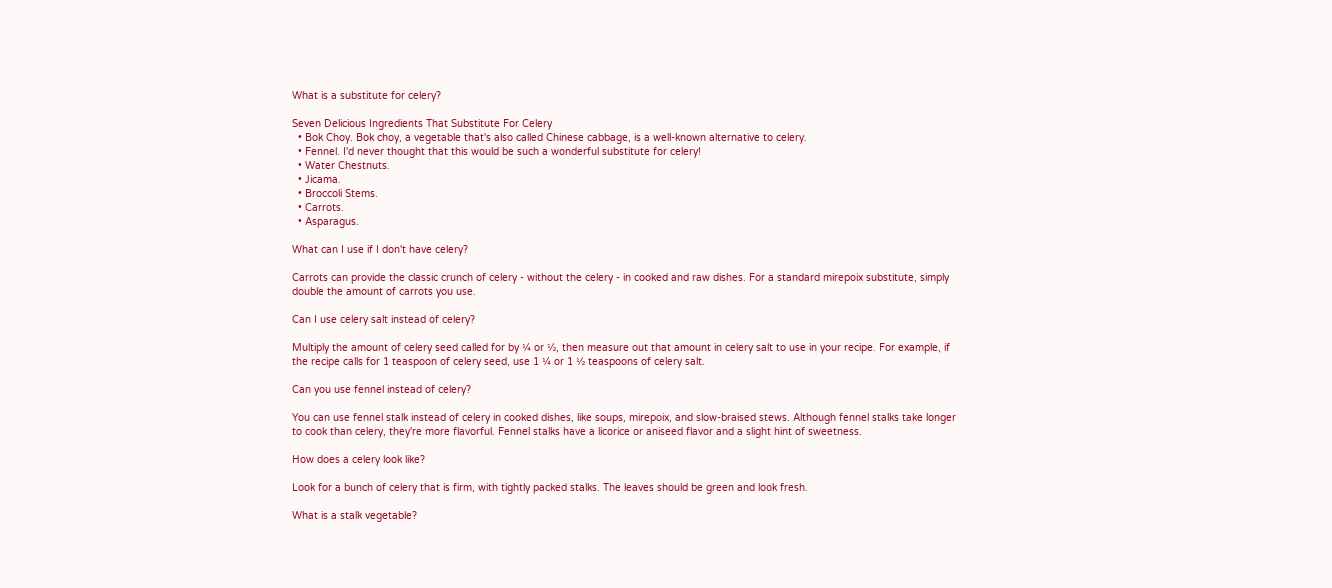What is a substitute for celery?

Seven Delicious Ingredients That Substitute For Celery
  • Bok Choy. Bok choy, a vegetable that's also called Chinese cabbage, is a well-known alternative to celery.
  • Fennel. I'd never thought that this would be such a wonderful substitute for celery!
  • Water Chestnuts.
  • Jicama.
  • Broccoli Stems.
  • Carrots.
  • Asparagus.

What can I use if I don't have celery?

Carrots can provide the classic crunch of celery - without the celery - in cooked and raw dishes. For a standard mirepoix substitute, simply double the amount of carrots you use.

Can I use celery salt instead of celery?

Multiply the amount of celery seed called for by ¼ or ½, then measure out that amount in celery salt to use in your recipe. For example, if the recipe calls for 1 teaspoon of celery seed, use 1 ¼ or 1 ½ teaspoons of celery salt.

Can you use fennel instead of celery?

You can use fennel stalk instead of celery in cooked dishes, like soups, mirepoix, and slow-braised stews. Although fennel stalks take longer to cook than celery, they're more flavorful. Fennel stalks have a licorice or aniseed flavor and a slight hint of sweetness.

How does a celery look like?

Look for a bunch of celery that is firm, with tightly packed stalks. The leaves should be green and look fresh.

What is a stalk vegetable?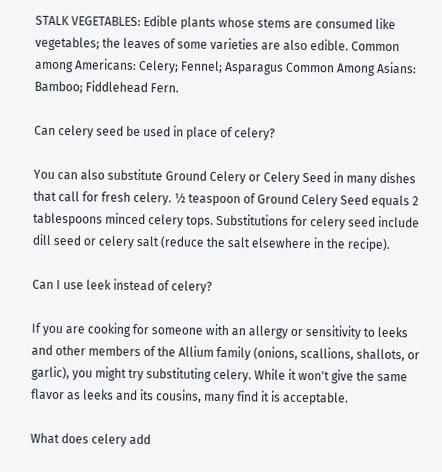STALK VEGETABLES: Edible plants whose stems are consumed like vegetables; the leaves of some varieties are also edible. Common among Americans: Celery; Fennel; Asparagus Common Among Asians: Bamboo; Fiddlehead Fern.

Can celery seed be used in place of celery?

You can also substitute Ground Celery or Celery Seed in many dishes that call for fresh celery. ½ teaspoon of Ground Celery Seed equals 2 tablespoons minced celery tops. Substitutions for celery seed include dill seed or celery salt (reduce the salt elsewhere in the recipe).

Can I use leek instead of celery?

If you are cooking for someone with an allergy or sensitivity to leeks and other members of the Allium family (onions, scallions, shallots, or garlic), you might try substituting celery. While it won't give the same flavor as leeks and its cousins, many find it is acceptable.

What does celery add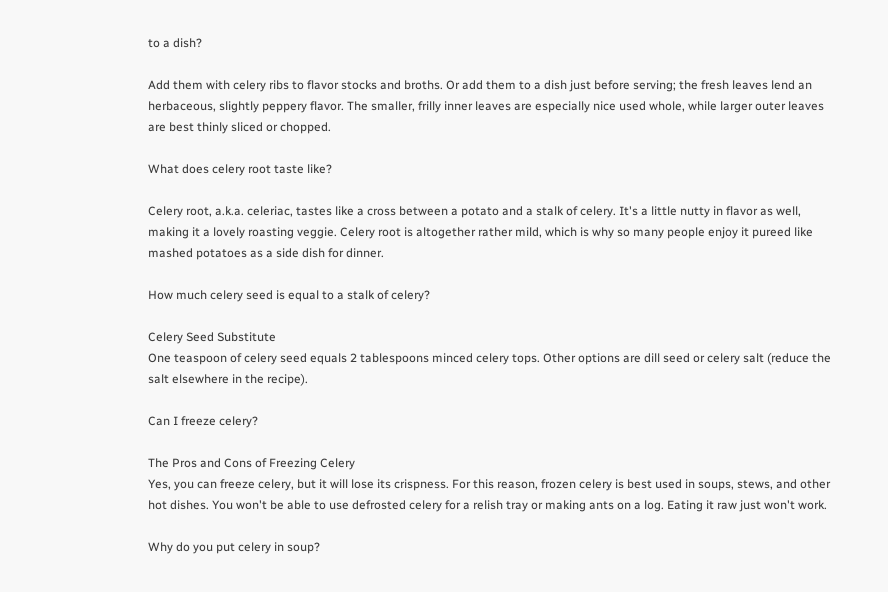to a dish?

Add them with celery ribs to flavor stocks and broths. Or add them to a dish just before serving; the fresh leaves lend an herbaceous, slightly peppery flavor. The smaller, frilly inner leaves are especially nice used whole, while larger outer leaves are best thinly sliced or chopped.

What does celery root taste like?

Celery root, a.k.a. celeriac, tastes like a cross between a potato and a stalk of celery. It's a little nutty in flavor as well, making it a lovely roasting veggie. Celery root is altogether rather mild, which is why so many people enjoy it pureed like mashed potatoes as a side dish for dinner.

How much celery seed is equal to a stalk of celery?

Celery Seed Substitute
One teaspoon of celery seed equals 2 tablespoons minced celery tops. Other options are dill seed or celery salt (reduce the salt elsewhere in the recipe).

Can I freeze celery?

The Pros and Cons of Freezing Celery
Yes, you can freeze celery, but it will lose its crispness. For this reason, frozen celery is best used in soups, stews, and other hot dishes. You won't be able to use defrosted celery for a relish tray or making ants on a log. Eating it raw just won't work.

Why do you put celery in soup?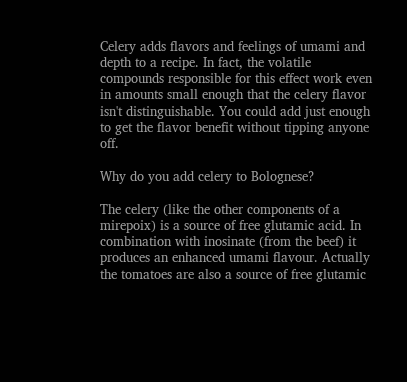Celery adds flavors and feelings of umami and depth to a recipe. In fact, the volatile compounds responsible for this effect work even in amounts small enough that the celery flavor isn't distinguishable. You could add just enough to get the flavor benefit without tipping anyone off.

Why do you add celery to Bolognese?

The celery (like the other components of a mirepoix) is a source of free glutamic acid. In combination with inosinate (from the beef) it produces an enhanced umami flavour. Actually the tomatoes are also a source of free glutamic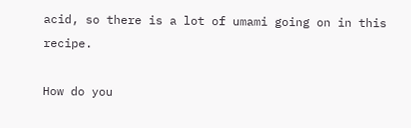acid, so there is a lot of umami going on in this recipe.

How do you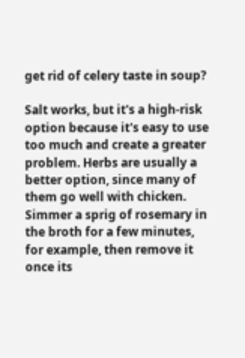get rid of celery taste in soup?

Salt works, but it's a high-risk option because it's easy to use too much and create a greater problem. Herbs are usually a better option, since many of them go well with chicken. Simmer a sprig of rosemary in the broth for a few minutes, for example, then remove it once its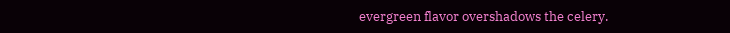evergreen flavor overshadows the celery.